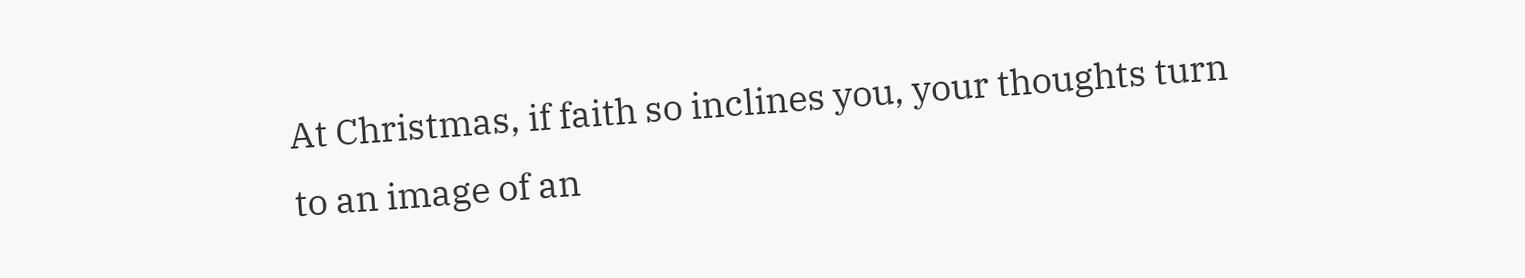At Christmas, if faith so inclines you, your thoughts turn to an image of an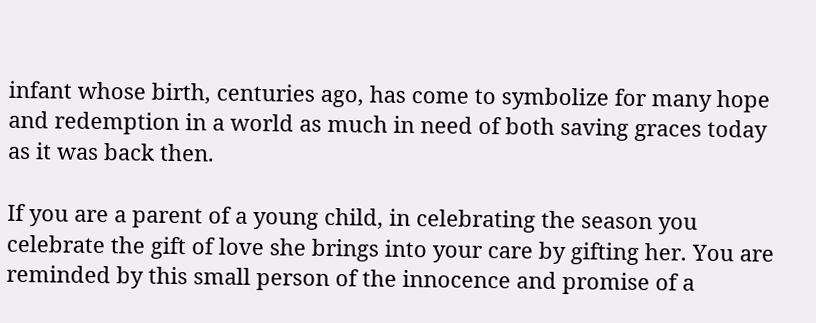infant whose birth, centuries ago, has come to symbolize for many hope and redemption in a world as much in need of both saving graces today as it was back then.

If you are a parent of a young child, in celebrating the season you celebrate the gift of love she brings into your care by gifting her. You are reminded by this small person of the innocence and promise of a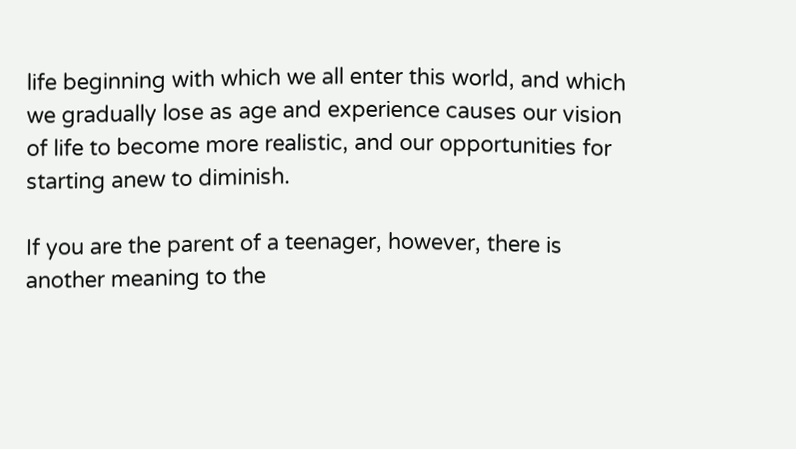life beginning with which we all enter this world, and which we gradually lose as age and experience causes our vision of life to become more realistic, and our opportunities for starting anew to diminish.

If you are the parent of a teenager, however, there is another meaning to the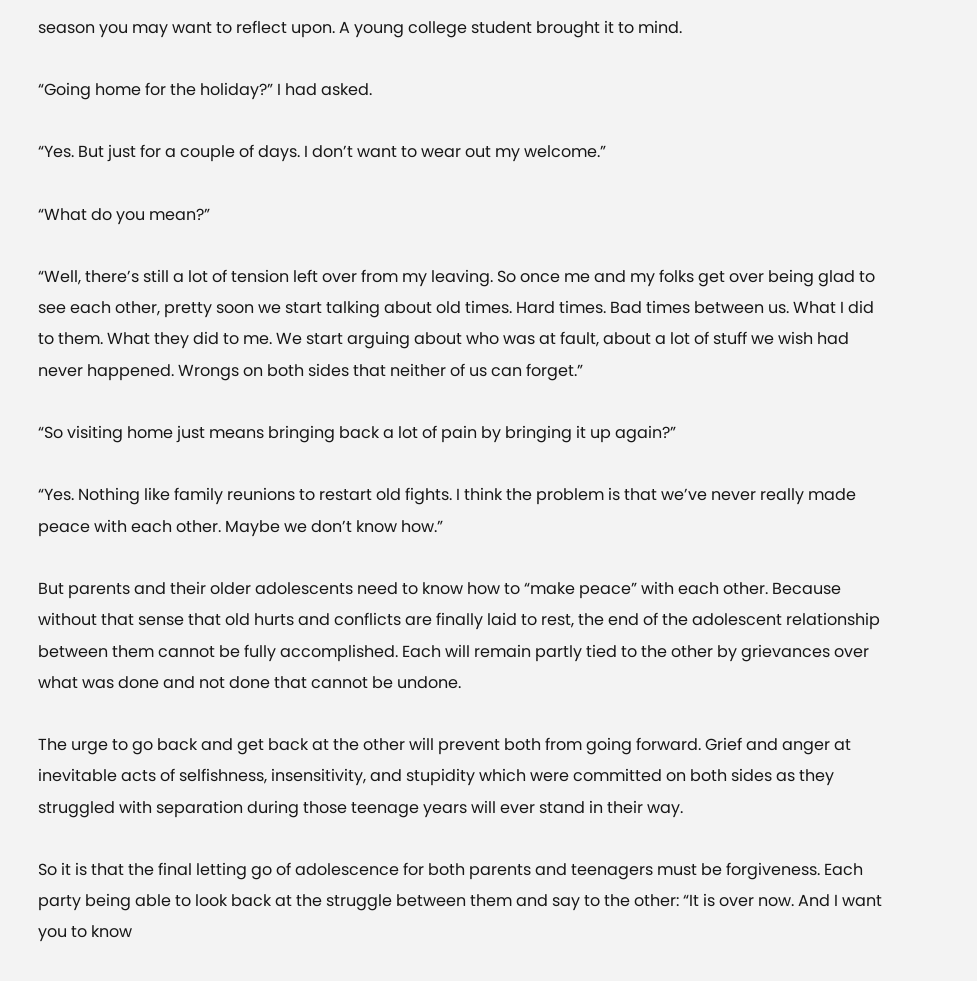season you may want to reflect upon. A young college student brought it to mind.

“Going home for the holiday?” I had asked.

“Yes. But just for a couple of days. I don’t want to wear out my welcome.”

“What do you mean?”

“Well, there’s still a lot of tension left over from my leaving. So once me and my folks get over being glad to see each other, pretty soon we start talking about old times. Hard times. Bad times between us. What I did to them. What they did to me. We start arguing about who was at fault, about a lot of stuff we wish had never happened. Wrongs on both sides that neither of us can forget.”

“So visiting home just means bringing back a lot of pain by bringing it up again?”

“Yes. Nothing like family reunions to restart old fights. I think the problem is that we’ve never really made peace with each other. Maybe we don’t know how.”

But parents and their older adolescents need to know how to “make peace” with each other. Because without that sense that old hurts and conflicts are finally laid to rest, the end of the adolescent relationship between them cannot be fully accomplished. Each will remain partly tied to the other by grievances over what was done and not done that cannot be undone.

The urge to go back and get back at the other will prevent both from going forward. Grief and anger at inevitable acts of selfishness, insensitivity, and stupidity which were committed on both sides as they struggled with separation during those teenage years will ever stand in their way.

So it is that the final letting go of adolescence for both parents and teenagers must be forgiveness. Each party being able to look back at the struggle between them and say to the other: “It is over now. And I want you to know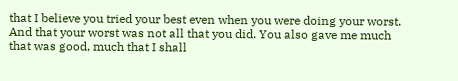that I believe you tried your best even when you were doing your worst. And that your worst was not all that you did. You also gave me much that was good, much that I shall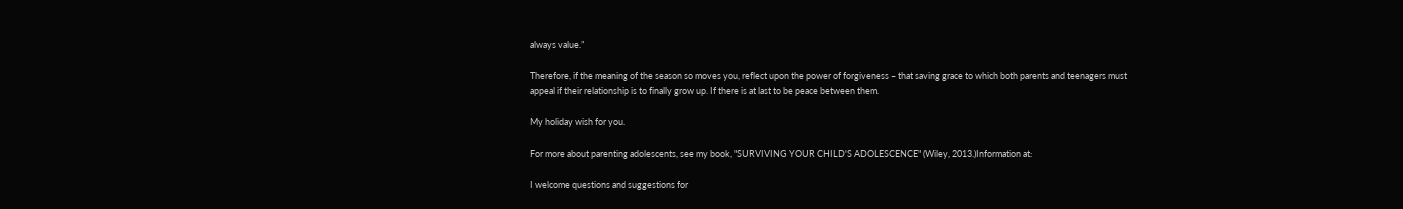always value.”

Therefore, if the meaning of the season so moves you, reflect upon the power of forgiveness – that saving grace to which both parents and teenagers must appeal if their relationship is to finally grow up. If there is at last to be peace between them.

My holiday wish for you.

For more about parenting adolescents, see my book, "SURVIVING YOUR CHILD'S ADOLESCENCE" (Wiley, 2013.)Information at:

I welcome questions and suggestions for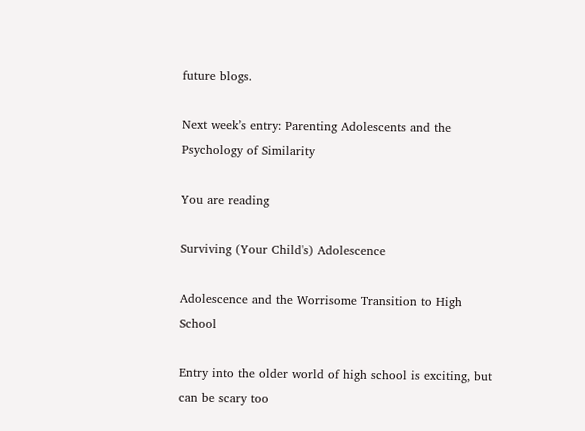future blogs.

Next week’s entry: Parenting Adolescents and the Psychology of Similarity

You are reading

Surviving (Your Child's) Adolescence

Adolescence and the Worrisome Transition to High School

Entry into the older world of high school is exciting, but can be scary too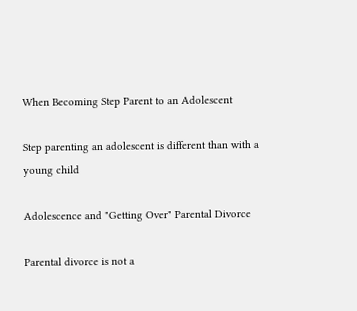When Becoming Step Parent to an Adolescent

Step parenting an adolescent is different than with a young child

Adolescence and "Getting Over" Parental Divorce

Parental divorce is not a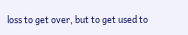loss to get over, but to get used to